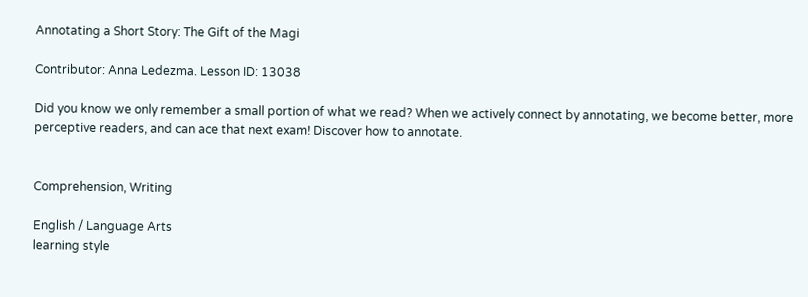Annotating a Short Story: The Gift of the Magi

Contributor: Anna Ledezma. Lesson ID: 13038

Did you know we only remember a small portion of what we read? When we actively connect by annotating, we become better, more perceptive readers, and can ace that next exam! Discover how to annotate.


Comprehension, Writing

English / Language Arts
learning style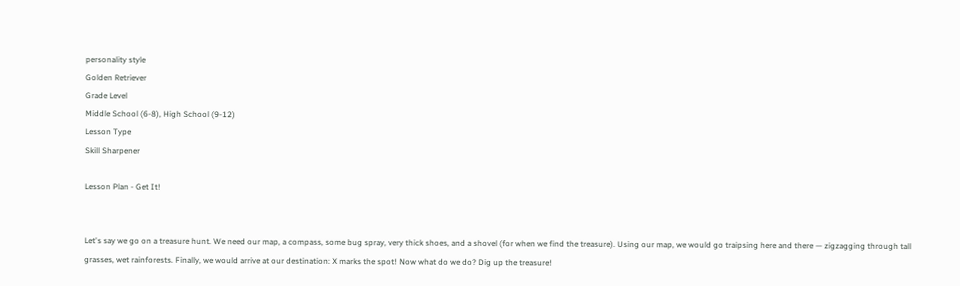personality style
Golden Retriever
Grade Level
Middle School (6-8), High School (9-12)
Lesson Type
Skill Sharpener

Lesson Plan - Get It!


Let's say we go on a treasure hunt. We need our map, a compass, some bug spray, very thick shoes, and a shovel (for when we find the treasure). Using our map, we would go traipsing here and there — zigzagging through tall grasses, wet rainforests. Finally, we would arrive at our destination: X marks the spot! Now what do we do? Dig up the treasure!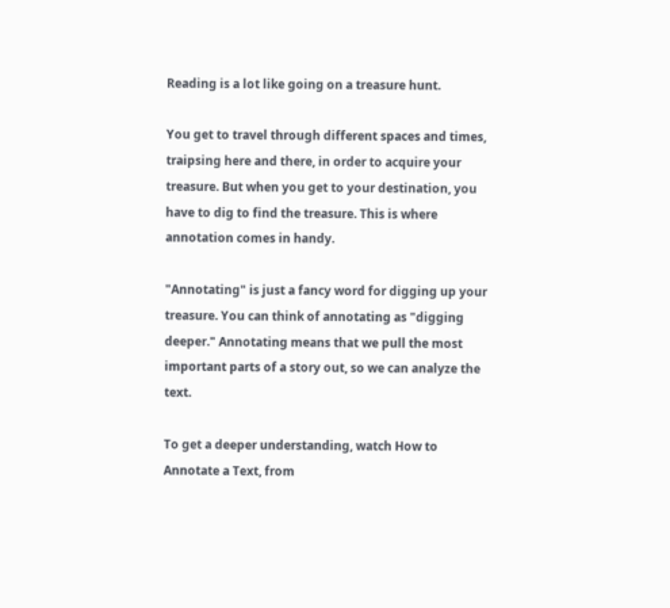Reading is a lot like going on a treasure hunt.

You get to travel through different spaces and times, traipsing here and there, in order to acquire your treasure. But when you get to your destination, you have to dig to find the treasure. This is where annotation comes in handy.

"Annotating" is just a fancy word for digging up your treasure. You can think of annotating as "digging deeper." Annotating means that we pull the most important parts of a story out, so we can analyze the text.

To get a deeper understanding, watch How to Annotate a Text, from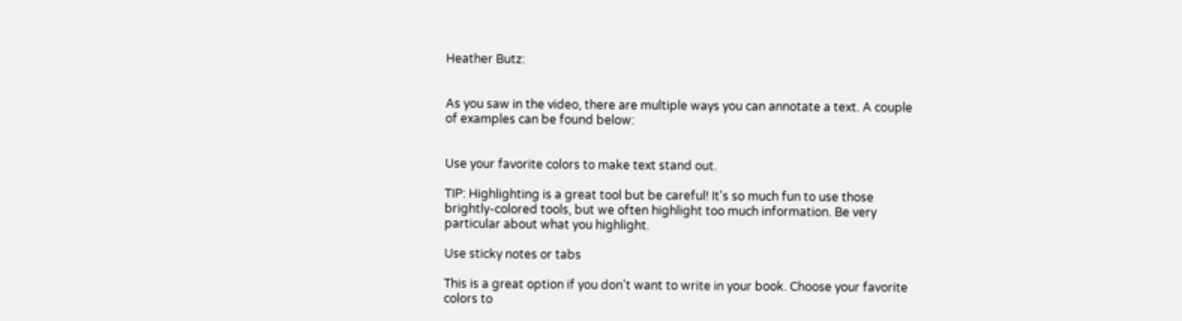Heather Butz:


As you saw in the video, there are multiple ways you can annotate a text. A couple of examples can be found below:


Use your favorite colors to make text stand out.

TIP: Highlighting is a great tool but be careful! It's so much fun to use those brightly-colored tools, but we often highlight too much information. Be very particular about what you highlight.

Use sticky notes or tabs

This is a great option if you don't want to write in your book. Choose your favorite colors to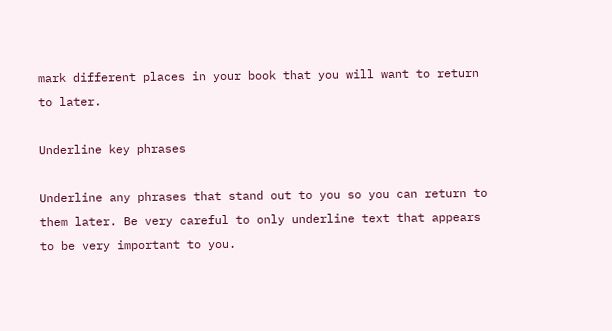mark different places in your book that you will want to return to later.

Underline key phrases

Underline any phrases that stand out to you so you can return to them later. Be very careful to only underline text that appears to be very important to you.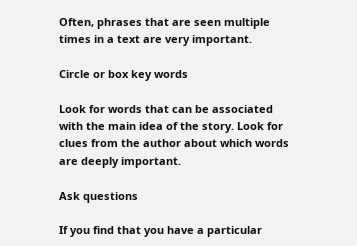Often, phrases that are seen multiple times in a text are very important.

Circle or box key words

Look for words that can be associated with the main idea of the story. Look for clues from the author about which words are deeply important.

Ask questions

If you find that you have a particular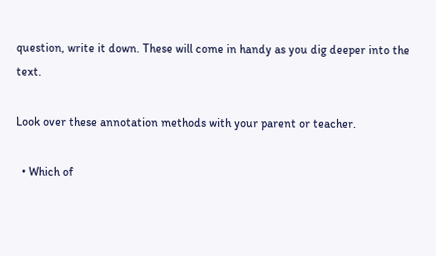question, write it down. These will come in handy as you dig deeper into the text.

Look over these annotation methods with your parent or teacher.

  • Which of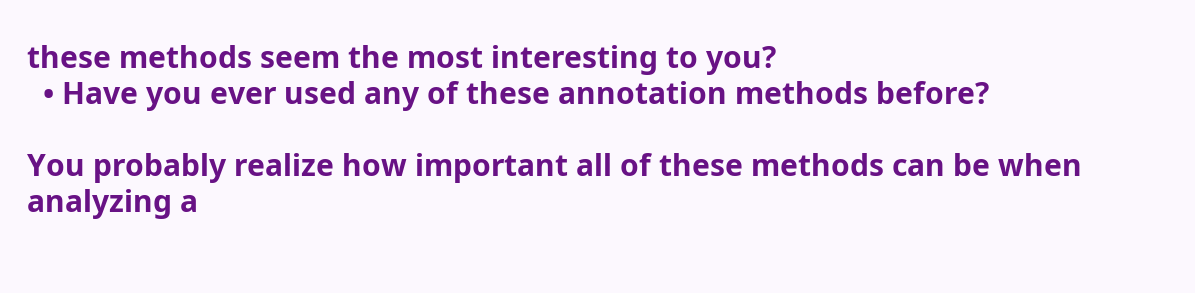these methods seem the most interesting to you?
  • Have you ever used any of these annotation methods before?

You probably realize how important all of these methods can be when analyzing a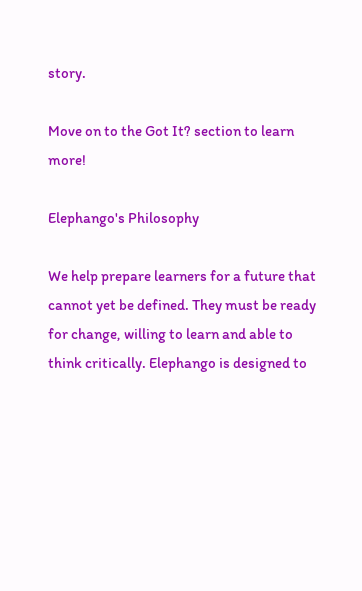story.

Move on to the Got It? section to learn more!

Elephango's Philosophy

We help prepare learners for a future that cannot yet be defined. They must be ready for change, willing to learn and able to think critically. Elephango is designed to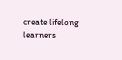create lifelong learners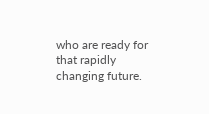who are ready for that rapidly changing future.